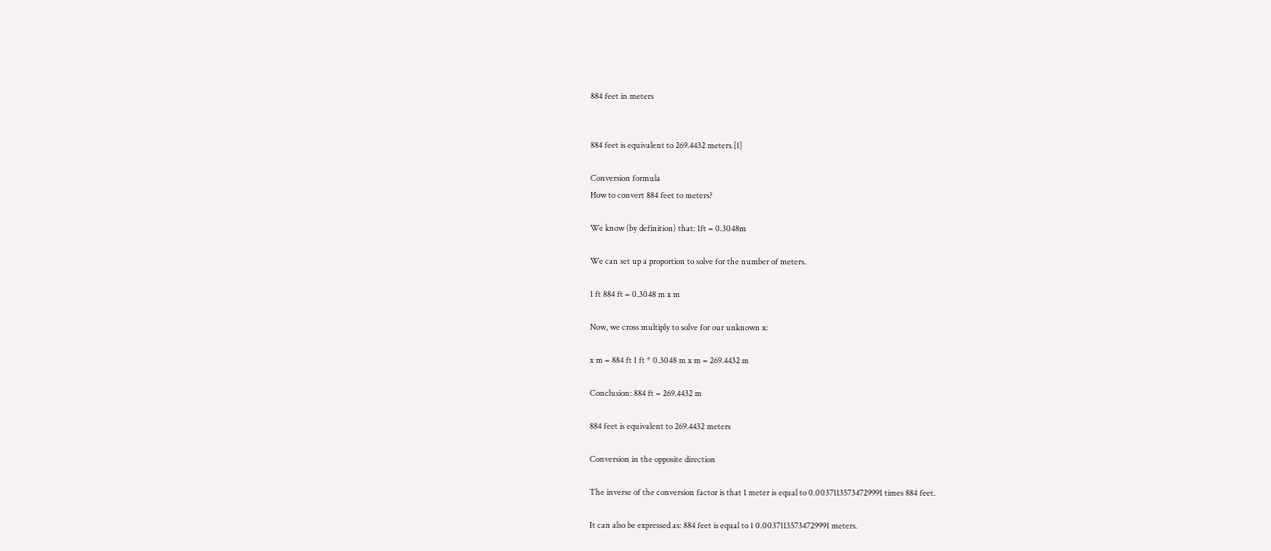884 feet in meters


884 feet is equivalent to 269.4432 meters.[1]

Conversion formula
How to convert 884 feet to meters?

We know (by definition) that: 1ft = 0.3048m

We can set up a proportion to solve for the number of meters.

1 ft 884 ft = 0.3048 m x m

Now, we cross multiply to solve for our unknown x:

x m = 884 ft 1 ft * 0.3048 m x m = 269.4432 m

Conclusion: 884 ft = 269.4432 m

884 feet is equivalent to 269.4432 meters

Conversion in the opposite direction

The inverse of the conversion factor is that 1 meter is equal to 0.00371135734729991 times 884 feet.

It can also be expressed as: 884 feet is equal to 1 0.00371135734729991 meters.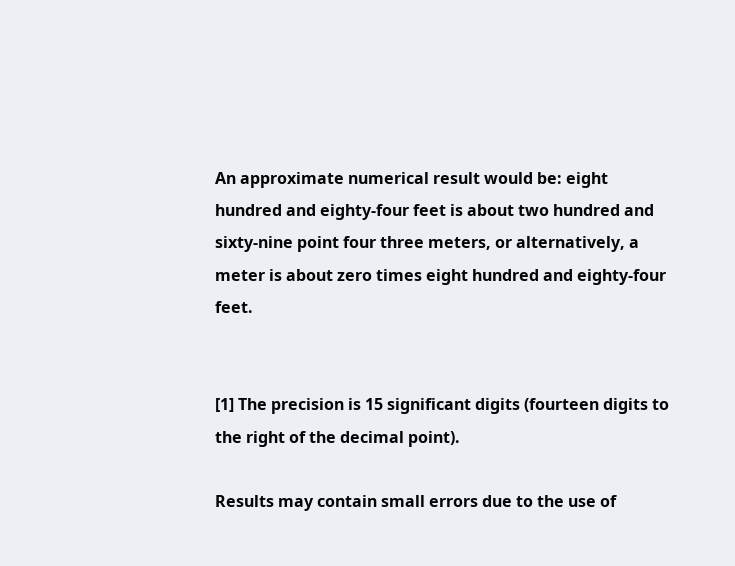An approximate numerical result would be: eight hundred and eighty-four feet is about two hundred and sixty-nine point four three meters, or alternatively, a meter is about zero times eight hundred and eighty-four feet.


[1] The precision is 15 significant digits (fourteen digits to the right of the decimal point).

Results may contain small errors due to the use of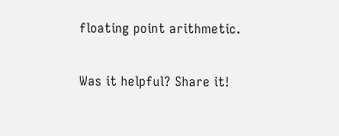floating point arithmetic.

Was it helpful? Share it!